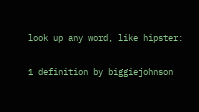look up any word, like hipster:

1 definition by biggiejohnson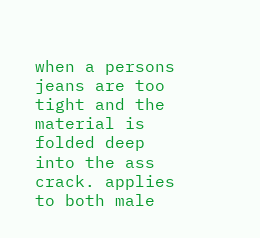when a persons jeans are too tight and the material is folded deep into the ass crack. applies to both male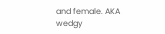and female. AKA wedgy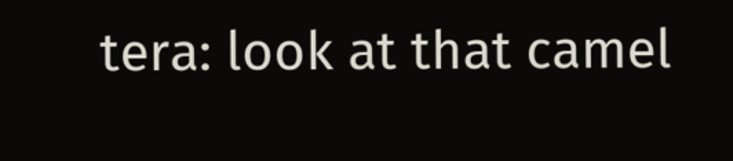tera: look at that camel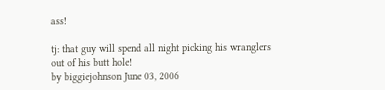ass!

tj: that guy will spend all night picking his wranglers out of his butt hole!
by biggiejohnson June 03, 2006